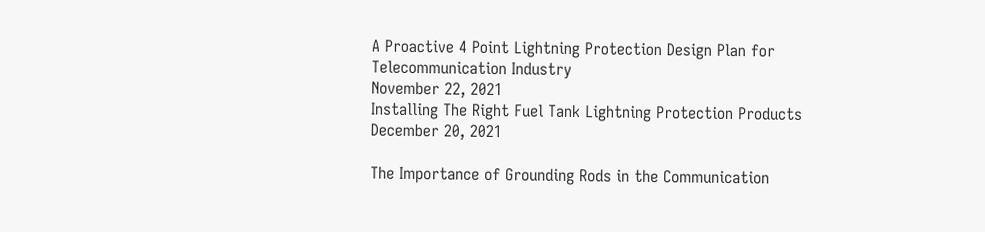A Proactive 4 Point Lightning Protection Design Plan for Telecommunication Industry
November 22, 2021
Installing The Right Fuel Tank Lightning Protection Products
December 20, 2021

The Importance of Grounding Rods in the Communication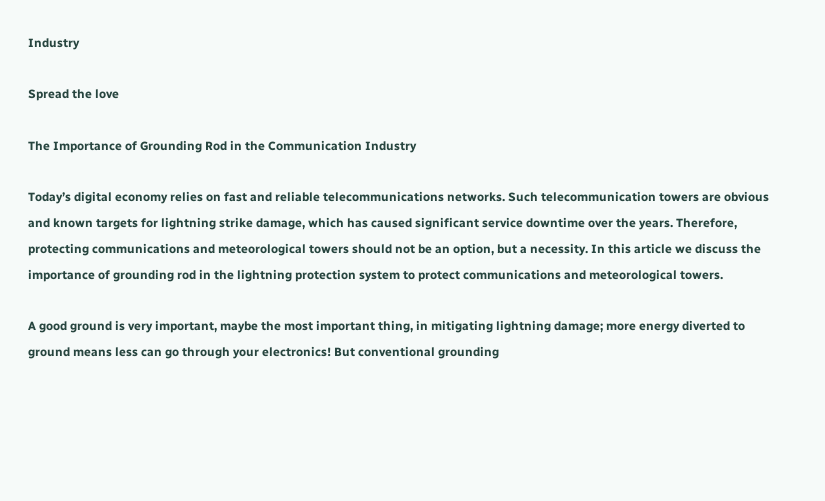Industry

Spread the love

The Importance of Grounding Rod in the Communication Industry

Today’s digital economy relies on fast and reliable telecommunications networks. Such telecommunication towers are obvious and known targets for lightning strike damage, which has caused significant service downtime over the years. Therefore, protecting communications and meteorological towers should not be an option, but a necessity. In this article we discuss the importance of grounding rod in the lightning protection system to protect communications and meteorological towers.

A good ground is very important, maybe the most important thing, in mitigating lightning damage; more energy diverted to ground means less can go through your electronics! But conventional grounding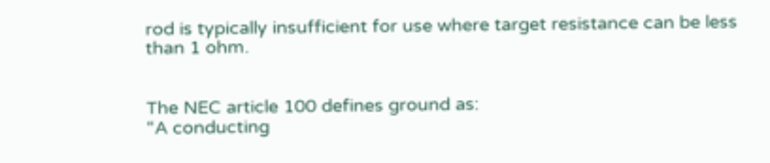rod is typically insufficient for use where target resistance can be less than 1 ohm.


The NEC article 100 defines ground as:
“A conducting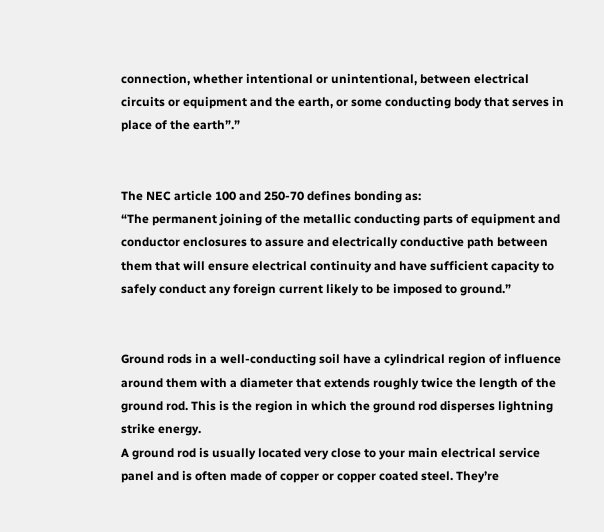connection, whether intentional or unintentional, between electrical circuits or equipment and the earth, or some conducting body that serves in place of the earth”.”


The NEC article 100 and 250-70 defines bonding as:
“The permanent joining of the metallic conducting parts of equipment and conductor enclosures to assure and electrically conductive path between them that will ensure electrical continuity and have sufficient capacity to safely conduct any foreign current likely to be imposed to ground.”


Ground rods in a well-conducting soil have a cylindrical region of influence around them with a diameter that extends roughly twice the length of the ground rod. This is the region in which the ground rod disperses lightning strike energy.
A ground rod is usually located very close to your main electrical service panel and is often made of copper or copper coated steel. They’re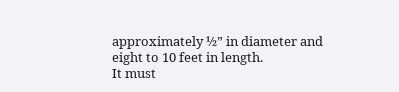approximately ½” in diameter and eight to 10 feet in length.
It must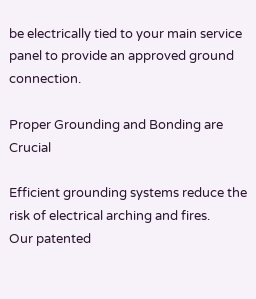be electrically tied to your main service panel to provide an approved ground connection.

Proper Grounding and Bonding are Crucial

Efficient grounding systems reduce the risk of electrical arching and fires.
Our patented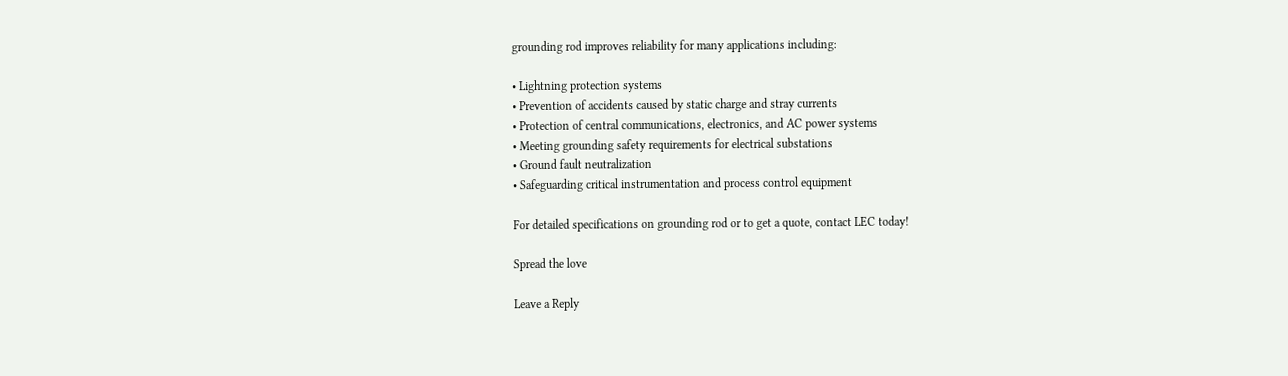grounding rod improves reliability for many applications including:

• Lightning protection systems
• Prevention of accidents caused by static charge and stray currents
• Protection of central communications, electronics, and AC power systems
• Meeting grounding safety requirements for electrical substations
• Ground fault neutralization
• Safeguarding critical instrumentation and process control equipment

For detailed specifications on grounding rod or to get a quote, contact LEC today!

Spread the love

Leave a Reply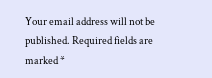Your email address will not be published. Required fields are marked *